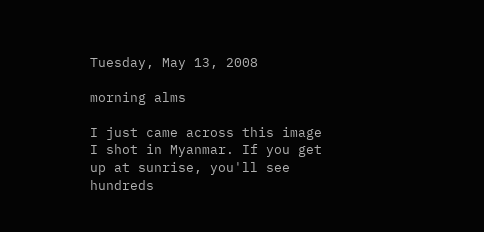Tuesday, May 13, 2008

morning alms

I just came across this image I shot in Myanmar. If you get up at sunrise, you'll see hundreds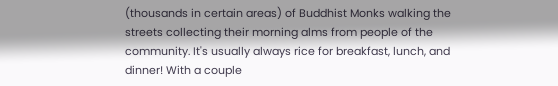(thousands in certain areas) of Buddhist Monks walking the streets collecting their morning alms from people of the community. It's usually always rice for breakfast, lunch, and dinner! With a couple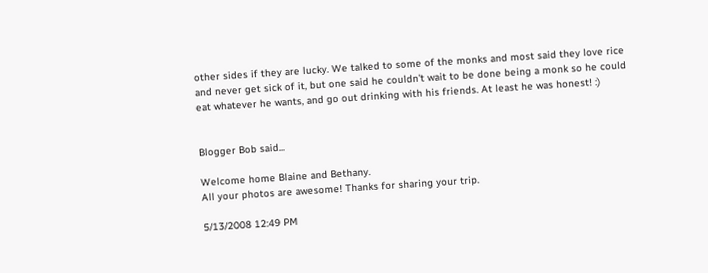other sides if they are lucky. We talked to some of the monks and most said they love rice and never get sick of it, but one said he couldn't wait to be done being a monk so he could eat whatever he wants, and go out drinking with his friends. At least he was honest! :)


Blogger Bob said...

Welcome home Blaine and Bethany.
All your photos are awesome! Thanks for sharing your trip.

5/13/2008 12:49 PM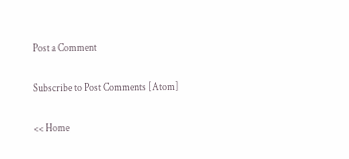Post a Comment

Subscribe to Post Comments [Atom]

<< Home